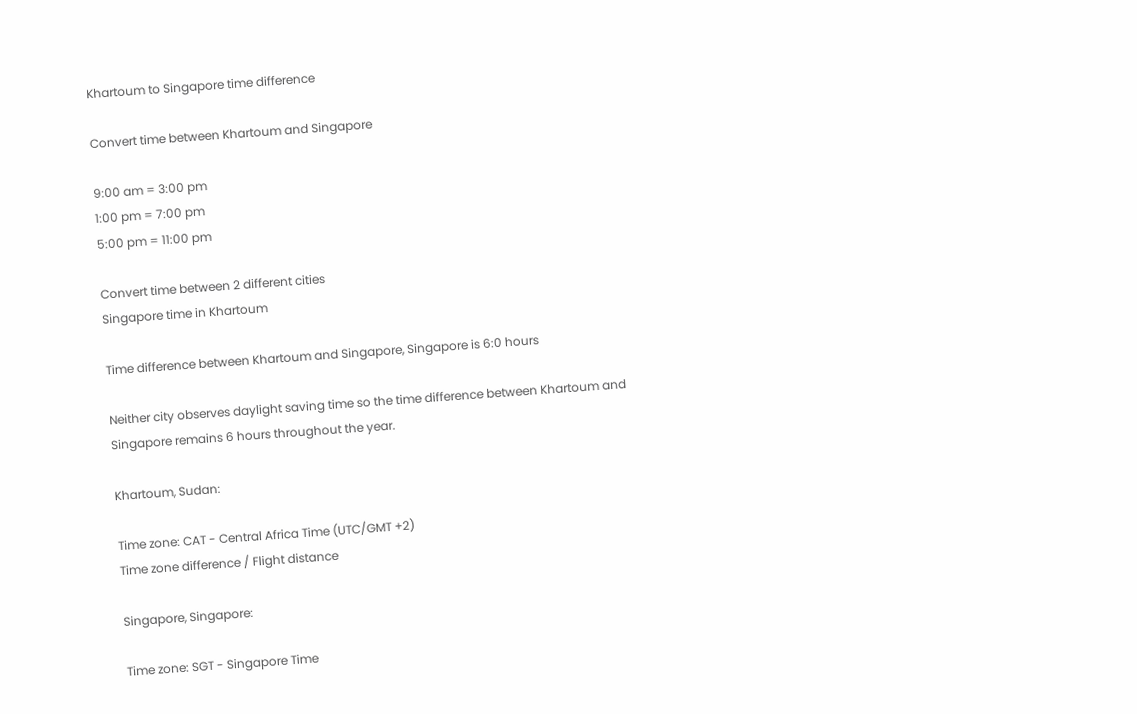Khartoum to Singapore time difference

Convert time between Khartoum and Singapore

9:00 am = 3:00 pm
1:00 pm = 7:00 pm
5:00 pm = 11:00 pm

Convert time between 2 different cities
Singapore time in Khartoum

Time difference between Khartoum and Singapore, Singapore is 6:0 hours

Neither city observes daylight saving time so the time difference between Khartoum and Singapore remains 6 hours throughout the year.

Khartoum, Sudan:

Time zone: CAT - Central Africa Time (UTC/GMT +2)
Time zone difference / Flight distance

Singapore, Singapore:

Time zone: SGT - Singapore Time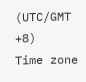(UTC/GMT +8)
Time zone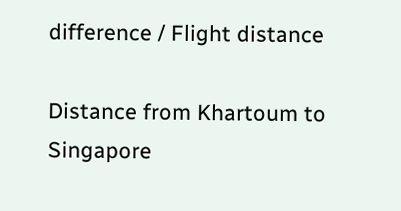difference / Flight distance

Distance from Khartoum to Singapore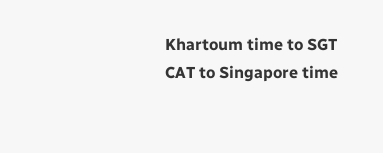Khartoum time to SGT
CAT to Singapore time